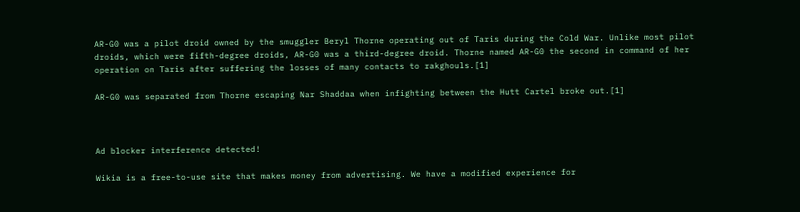AR-G0 was a pilot droid owned by the smuggler Beryl Thorne operating out of Taris during the Cold War. Unlike most pilot droids, which were fifth-degree droids, AR-G0 was a third-degree droid. Thorne named AR-G0 the second in command of her operation on Taris after suffering the losses of many contacts to rakghouls.[1]

AR-G0 was separated from Thorne escaping Nar Shaddaa when infighting between the Hutt Cartel broke out.[1]



Ad blocker interference detected!

Wikia is a free-to-use site that makes money from advertising. We have a modified experience for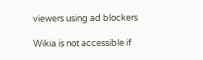viewers using ad blockers

Wikia is not accessible if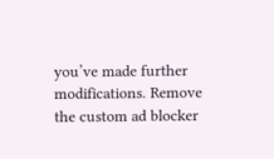you’ve made further modifications. Remove the custom ad blocker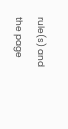rule(s) and the page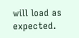will load as expected.